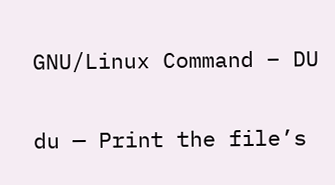GNU/Linux Command – DU

du — Print the file’s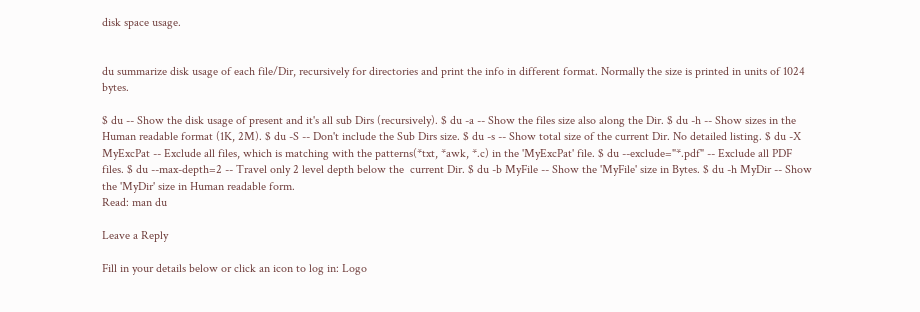disk space usage.


du summarize disk usage of each file/Dir, recursively for directories and print the info in different format. Normally the size is printed in units of 1024 bytes.

$ du -- Show the disk usage of present and it's all sub Dirs (recursively). $ du -a -- Show the files size also along the Dir. $ du -h -- Show sizes in the Human readable format (1K, 2M). $ du -S -- Don't include the Sub Dirs size. $ du -s -- Show total size of the current Dir. No detailed listing. $ du -X MyExcPat -- Exclude all files, which is matching with the patterns(*txt, *awk, *.c) in the 'MyExcPat' file. $ du --exclude="*.pdf" -- Exclude all PDF files. $ du --max-depth=2 -- Travel only 2 level depth below the  current Dir. $ du -b MyFile -- Show the 'MyFile' size in Bytes. $ du -h MyDir -- Show the 'MyDir' size in Human readable form.
Read: man du

Leave a Reply

Fill in your details below or click an icon to log in: Logo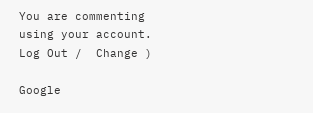You are commenting using your account. Log Out /  Change )

Google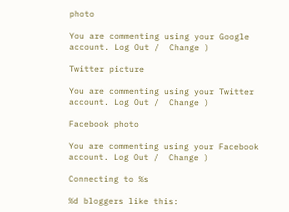photo

You are commenting using your Google account. Log Out /  Change )

Twitter picture

You are commenting using your Twitter account. Log Out /  Change )

Facebook photo

You are commenting using your Facebook account. Log Out /  Change )

Connecting to %s

%d bloggers like this: